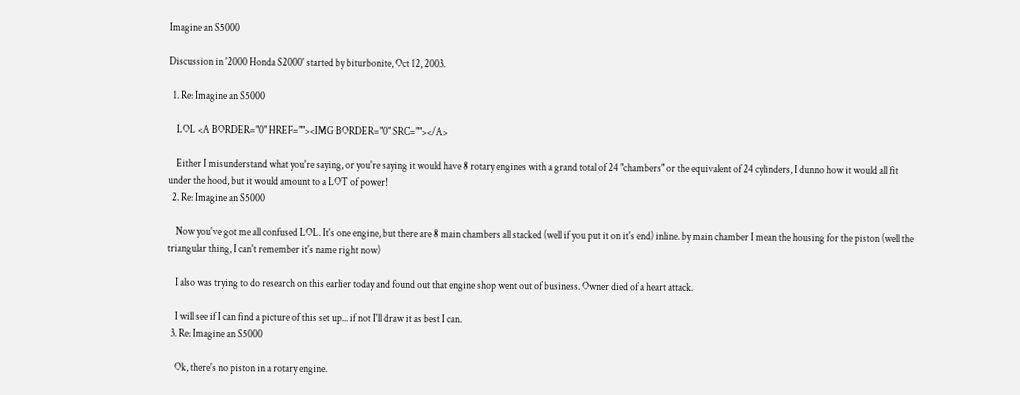Imagine an S5000

Discussion in '2000 Honda S2000' started by biturbonite, Oct 12, 2003.

  1. Re: Imagine an S5000

    LOL <A BORDER="0" HREF=""><IMG BORDER="0" SRC=""></A>

    Either I misunderstand what you're saying, or you're saying it would have 8 rotary engines with a grand total of 24 "chambers" or the equivalent of 24 cylinders, I dunno how it would all fit under the hood, but it would amount to a LOT of power!
  2. Re: Imagine an S5000

    Now you've got me all confused LOL. It's one engine, but there are 8 main chambers all stacked (well if you put it on it's end) inline. by main chamber I mean the housing for the piston (well the triangular thing, I can't remember it's name right now)

    I also was trying to do research on this earlier today and found out that engine shop went out of business. Owner died of a heart attack.

    I will see if I can find a picture of this set up... if not I'll draw it as best I can.
  3. Re: Imagine an S5000

    Ok, there's no piston in a rotary engine.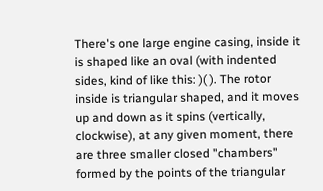There's one large engine casing, inside it is shaped like an oval (with indented sides, kind of like this: )( ). The rotor inside is triangular shaped, and it moves up and down as it spins (vertically, clockwise), at any given moment, there are three smaller closed "chambers" formed by the points of the triangular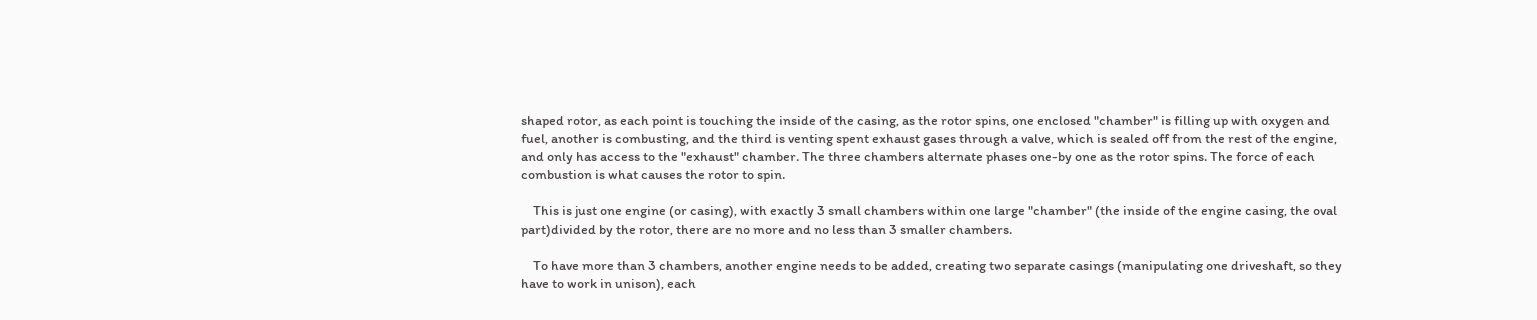shaped rotor, as each point is touching the inside of the casing, as the rotor spins, one enclosed "chamber" is filling up with oxygen and fuel, another is combusting, and the third is venting spent exhaust gases through a valve, which is sealed off from the rest of the engine, and only has access to the "exhaust" chamber. The three chambers alternate phases one-by one as the rotor spins. The force of each combustion is what causes the rotor to spin.

    This is just one engine (or casing), with exactly 3 small chambers within one large "chamber" (the inside of the engine casing, the oval part)divided by the rotor, there are no more and no less than 3 smaller chambers.

    To have more than 3 chambers, another engine needs to be added, creating two separate casings (manipulating one driveshaft, so they have to work in unison), each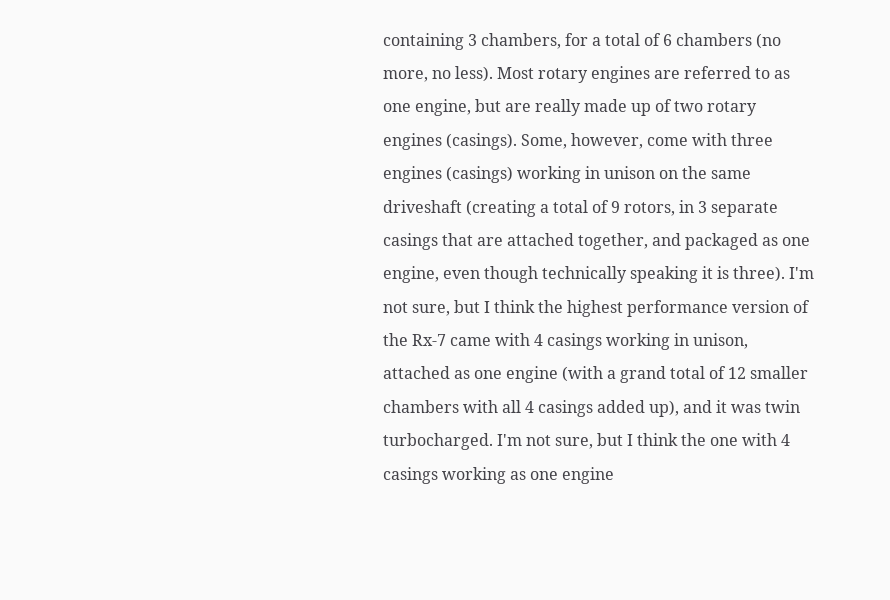containing 3 chambers, for a total of 6 chambers (no more, no less). Most rotary engines are referred to as one engine, but are really made up of two rotary engines (casings). Some, however, come with three engines (casings) working in unison on the same driveshaft (creating a total of 9 rotors, in 3 separate casings that are attached together, and packaged as one engine, even though technically speaking it is three). I'm not sure, but I think the highest performance version of the Rx-7 came with 4 casings working in unison, attached as one engine (with a grand total of 12 smaller chambers with all 4 casings added up), and it was twin turbocharged. I'm not sure, but I think the one with 4 casings working as one engine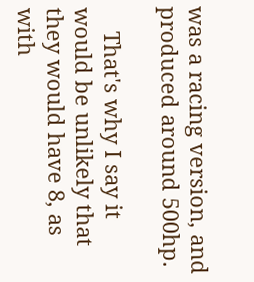was a racing version, and produced around 500hp.

    That's why I say it would be unlikely that they would have 8, as with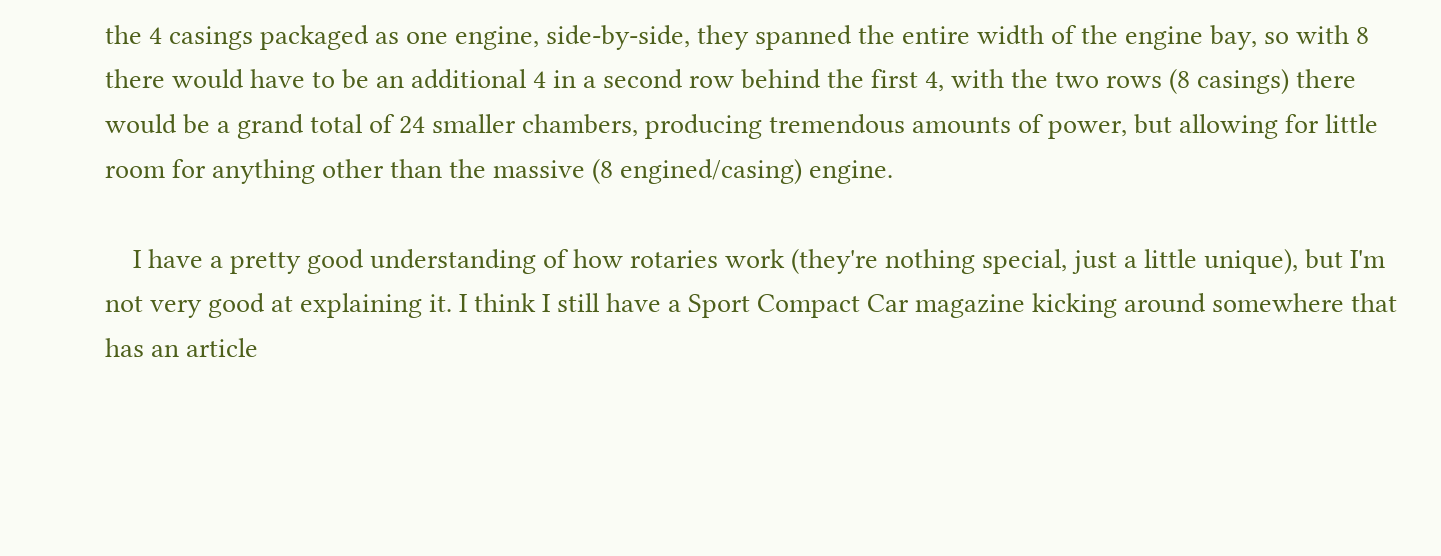the 4 casings packaged as one engine, side-by-side, they spanned the entire width of the engine bay, so with 8 there would have to be an additional 4 in a second row behind the first 4, with the two rows (8 casings) there would be a grand total of 24 smaller chambers, producing tremendous amounts of power, but allowing for little room for anything other than the massive (8 engined/casing) engine.

    I have a pretty good understanding of how rotaries work (they're nothing special, just a little unique), but I'm not very good at explaining it. I think I still have a Sport Compact Car magazine kicking around somewhere that has an article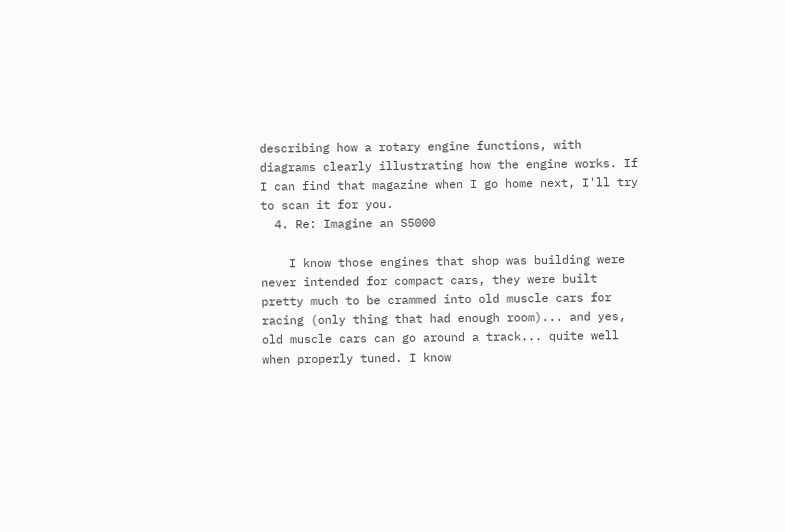describing how a rotary engine functions, with diagrams clearly illustrating how the engine works. If I can find that magazine when I go home next, I'll try to scan it for you.
  4. Re: Imagine an S5000

    I know those engines that shop was building were never intended for compact cars, they were built pretty much to be crammed into old muscle cars for racing (only thing that had enough room)... and yes, old muscle cars can go around a track... quite well when properly tuned. I know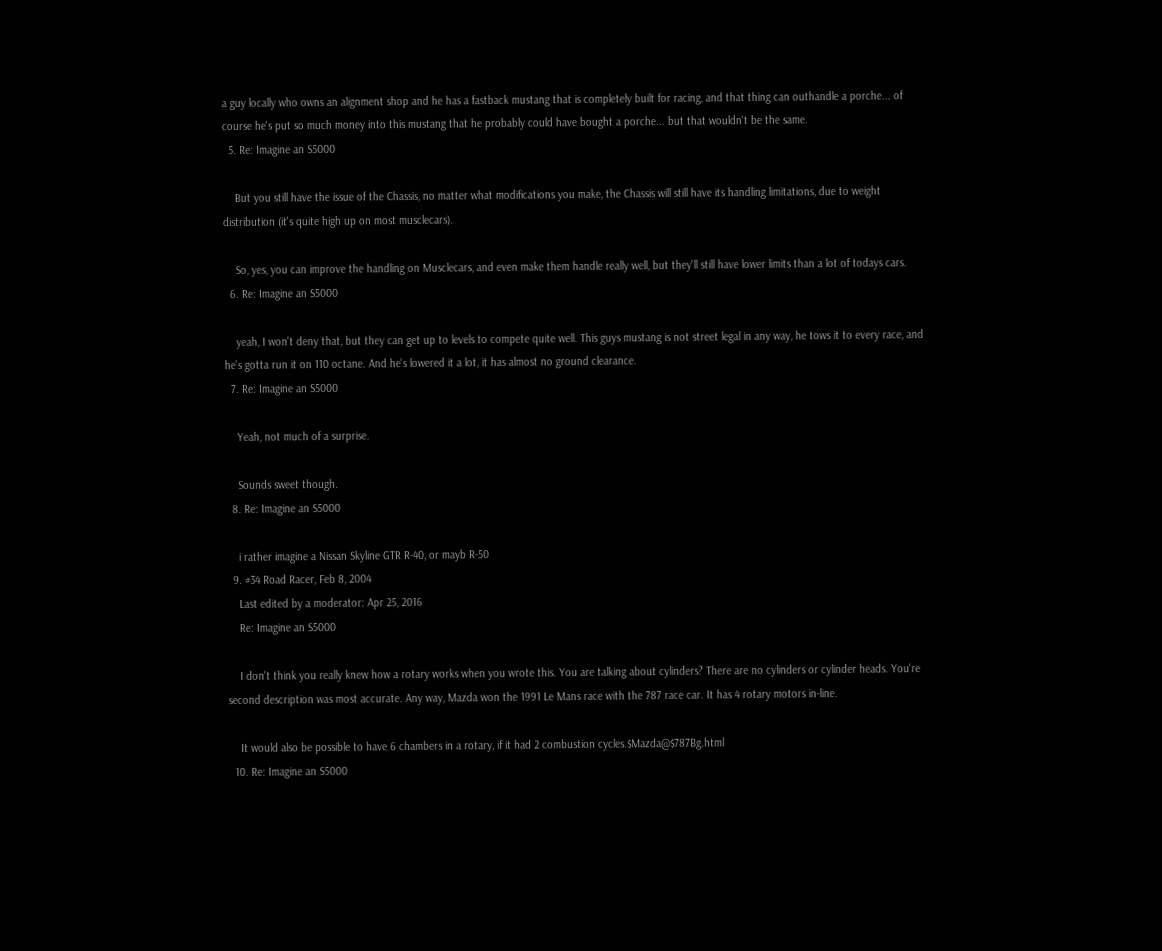a guy locally who owns an alignment shop and he has a fastback mustang that is completely built for racing, and that thing can outhandle a porche... of course he's put so much money into this mustang that he probably could have bought a porche... but that wouldn't be the same.
  5. Re: Imagine an S5000

    But you still have the issue of the Chassis, no matter what modifications you make, the Chassis will still have its handling limitations, due to weight distribution (it's quite high up on most musclecars).

    So, yes, you can improve the handling on Musclecars, and even make them handle really well, but they'll still have lower limits than a lot of todays cars.
  6. Re: Imagine an S5000

    yeah, I won't deny that, but they can get up to levels to compete quite well. This guys mustang is not street legal in any way, he tows it to every race, and he's gotta run it on 110 octane. And he's lowered it a lot, it has almost no ground clearance.
  7. Re: Imagine an S5000

    Yeah, not much of a surprise.

    Sounds sweet though.
  8. Re: Imagine an S5000

    i rather imagine a Nissan Skyline GTR R-40, or mayb R-50
  9. #34 Road Racer, Feb 8, 2004
    Last edited by a moderator: Apr 25, 2016
    Re: Imagine an S5000

    I don't think you really knew how a rotary works when you wrote this. You are talking about cylinders? There are no cylinders or cylinder heads. You're second description was most accurate. Any way, Mazda won the 1991 Le Mans race with the 787 race car. It has 4 rotary motors in-line.

    It would also be possible to have 6 chambers in a rotary, if it had 2 combustion cycles.$Mazda@$787Bg.html
  10. Re: Imagine an S5000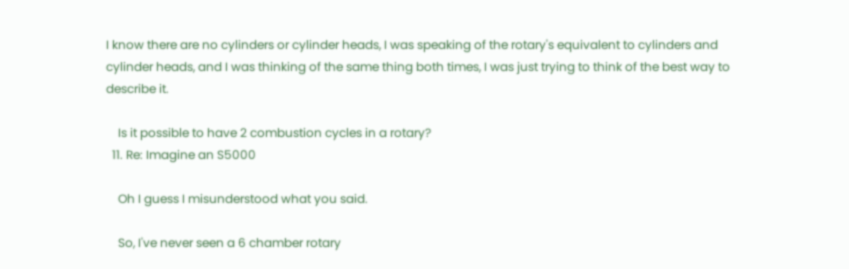I know there are no cylinders or cylinder heads, I was speaking of the rotary's equivalent to cylinders and cylinder heads, and I was thinking of the same thing both times, I was just trying to think of the best way to describe it.

    Is it possible to have 2 combustion cycles in a rotary?
  11. Re: Imagine an S5000

    Oh I guess I misunderstood what you said.

    So, I've never seen a 6 chamber rotary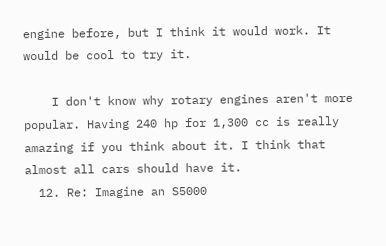engine before, but I think it would work. It would be cool to try it.

    I don't know why rotary engines aren't more popular. Having 240 hp for 1,300 cc is really amazing if you think about it. I think that almost all cars should have it.
  12. Re: Imagine an S5000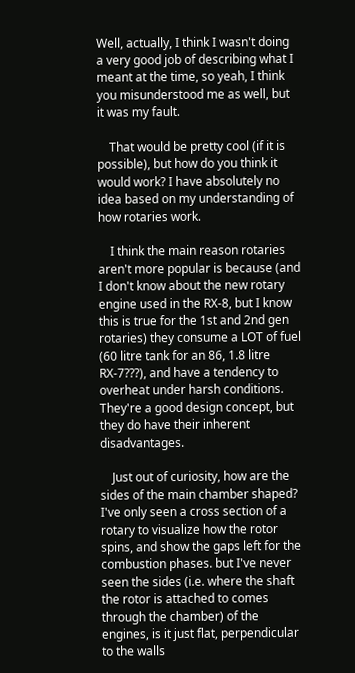Well, actually, I think I wasn't doing a very good job of describing what I meant at the time, so yeah, I think you misunderstood me as well, but it was my fault.

    That would be pretty cool (if it is possible), but how do you think it would work? I have absolutely no idea based on my understanding of how rotaries work.

    I think the main reason rotaries aren't more popular is because (and I don't know about the new rotary engine used in the RX-8, but I know this is true for the 1st and 2nd gen rotaries) they consume a LOT of fuel (60 litre tank for an 86, 1.8 litre RX-7???), and have a tendency to overheat under harsh conditions. They're a good design concept, but they do have their inherent disadvantages.

    Just out of curiosity, how are the sides of the main chamber shaped? I've only seen a cross section of a rotary to visualize how the rotor spins, and show the gaps left for the combustion phases. but I've never seen the sides (i.e. where the shaft the rotor is attached to comes through the chamber) of the engines, is it just flat, perpendicular to the walls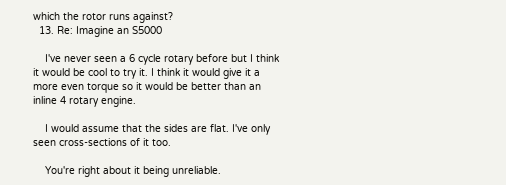which the rotor runs against?
  13. Re: Imagine an S5000

    I've never seen a 6 cycle rotary before but I think it would be cool to try it. I think it would give it a more even torque so it would be better than an inline 4 rotary engine.

    I would assume that the sides are flat. I've only seen cross-sections of it too.

    You're right about it being unreliable.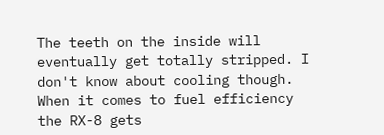The teeth on the inside will eventually get totally stripped. I don't know about cooling though. When it comes to fuel efficiency the RX-8 gets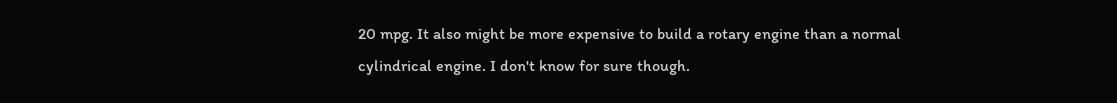20 mpg. It also might be more expensive to build a rotary engine than a normal cylindrical engine. I don't know for sure though.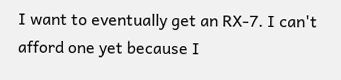I want to eventually get an RX-7. I can't afford one yet because I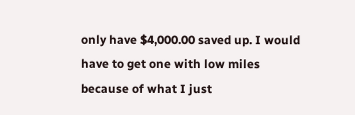only have $4,000.00 saved up. I would have to get one with low miles because of what I just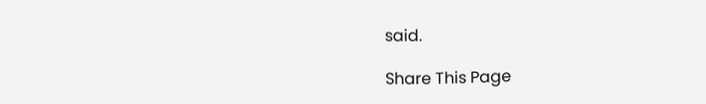said.

Share This Page